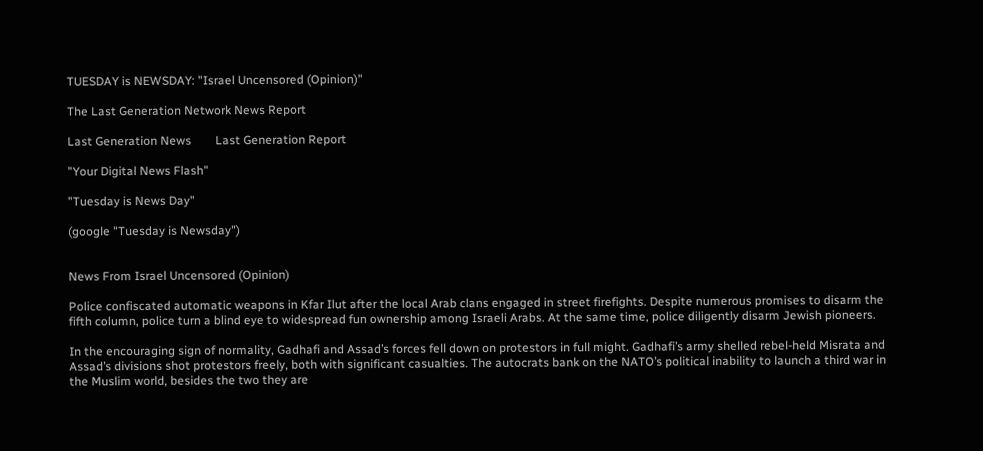TUESDAY is NEWSDAY: "Israel Uncensored (Opinion)"

The Last Generation Network News Report

Last Generation News        Last Generation Report

"Your Digital News Flash"

"Tuesday is News Day"

(google "Tuesday is Newsday")


News From Israel Uncensored (Opinion)

Police confiscated automatic weapons in Kfar Ilut after the local Arab clans engaged in street firefights. Despite numerous promises to disarm the fifth column, police turn a blind eye to widespread fun ownership among Israeli Arabs. At the same time, police diligently disarm Jewish pioneers.

In the encouraging sign of normality, Gadhafi and Assad’s forces fell down on protestors in full might. Gadhafi’s army shelled rebel-held Misrata and Assad’s divisions shot protestors freely, both with significant casualties. The autocrats bank on the NATO’s political inability to launch a third war in the Muslim world, besides the two they are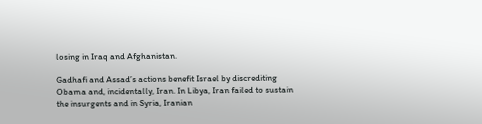losing in Iraq and Afghanistan.

Gadhafi and Assad’s actions benefit Israel by discrediting Obama and, incidentally, Iran. In Libya, Iran failed to sustain the insurgents and in Syria, Iranian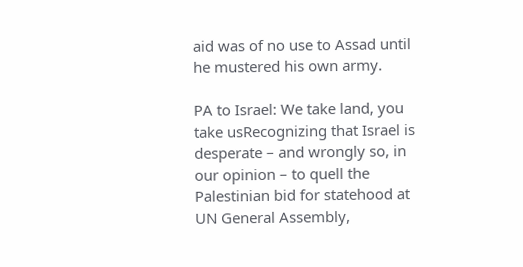aid was of no use to Assad until he mustered his own army.

PA to Israel: We take land, you take usRecognizing that Israel is desperate – and wrongly so, in our opinion – to quell the Palestinian bid for statehood at UN General Assembly,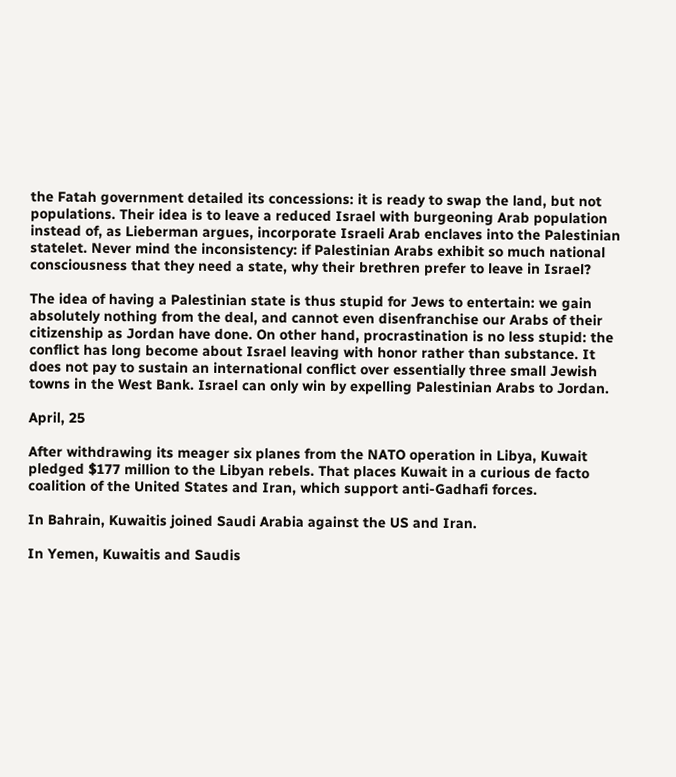the Fatah government detailed its concessions: it is ready to swap the land, but not populations. Their idea is to leave a reduced Israel with burgeoning Arab population instead of, as Lieberman argues, incorporate Israeli Arab enclaves into the Palestinian statelet. Never mind the inconsistency: if Palestinian Arabs exhibit so much national consciousness that they need a state, why their brethren prefer to leave in Israel?

The idea of having a Palestinian state is thus stupid for Jews to entertain: we gain absolutely nothing from the deal, and cannot even disenfranchise our Arabs of their citizenship as Jordan have done. On other hand, procrastination is no less stupid: the conflict has long become about Israel leaving with honor rather than substance. It does not pay to sustain an international conflict over essentially three small Jewish towns in the West Bank. Israel can only win by expelling Palestinian Arabs to Jordan.

April, 25

After withdrawing its meager six planes from the NATO operation in Libya, Kuwait pledged $177 million to the Libyan rebels. That places Kuwait in a curious de facto coalition of the United States and Iran, which support anti-Gadhafi forces.

In Bahrain, Kuwaitis joined Saudi Arabia against the US and Iran.

In Yemen, Kuwaitis and Saudis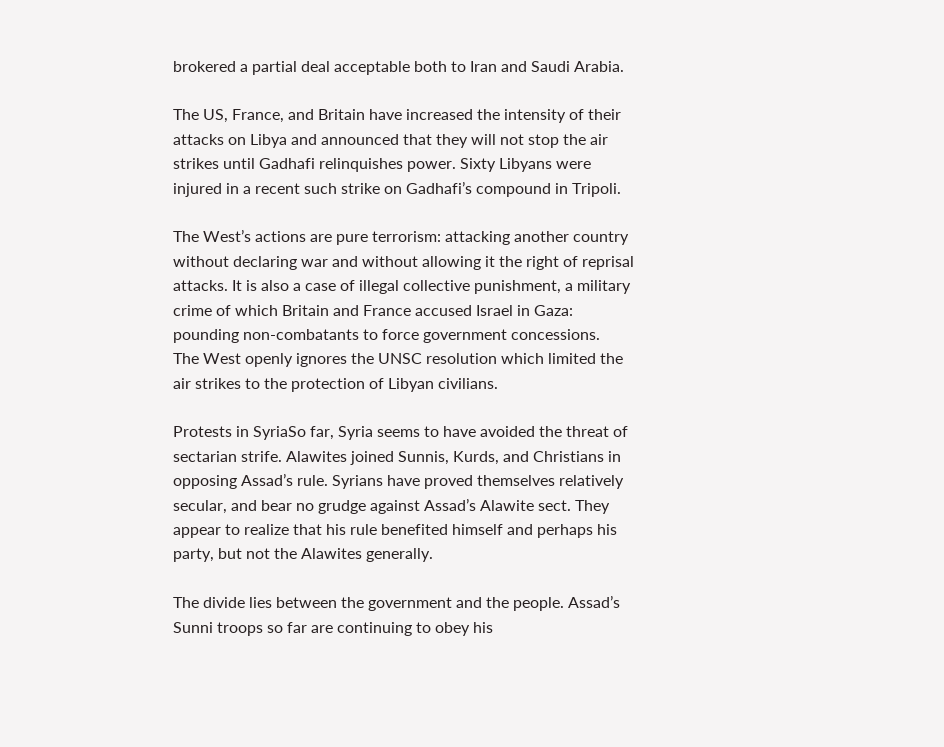brokered a partial deal acceptable both to Iran and Saudi Arabia.

The US, France, and Britain have increased the intensity of their attacks on Libya and announced that they will not stop the air strikes until Gadhafi relinquishes power. Sixty Libyans were injured in a recent such strike on Gadhafi’s compound in Tripoli.

The West’s actions are pure terrorism: attacking another country without declaring war and without allowing it the right of reprisal attacks. It is also a case of illegal collective punishment, a military crime of which Britain and France accused Israel in Gaza: pounding non-combatants to force government concessions.
The West openly ignores the UNSC resolution which limited the air strikes to the protection of Libyan civilians.

Protests in SyriaSo far, Syria seems to have avoided the threat of sectarian strife. Alawites joined Sunnis, Kurds, and Christians in opposing Assad’s rule. Syrians have proved themselves relatively secular, and bear no grudge against Assad’s Alawite sect. They appear to realize that his rule benefited himself and perhaps his party, but not the Alawites generally.

The divide lies between the government and the people. Assad’s Sunni troops so far are continuing to obey his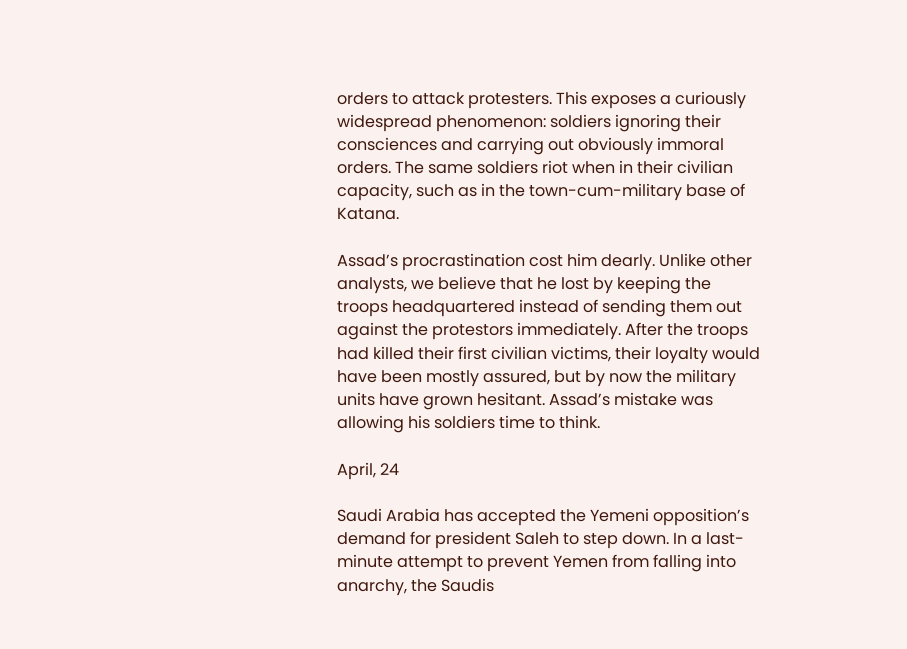orders to attack protesters. This exposes a curiously widespread phenomenon: soldiers ignoring their consciences and carrying out obviously immoral orders. The same soldiers riot when in their civilian capacity, such as in the town-cum-military base of Katana.

Assad’s procrastination cost him dearly. Unlike other analysts, we believe that he lost by keeping the troops headquartered instead of sending them out against the protestors immediately. After the troops had killed their first civilian victims, their loyalty would have been mostly assured, but by now the military units have grown hesitant. Assad’s mistake was allowing his soldiers time to think.

April, 24

Saudi Arabia has accepted the Yemeni opposition’s demand for president Saleh to step down. In a last-minute attempt to prevent Yemen from falling into anarchy, the Saudis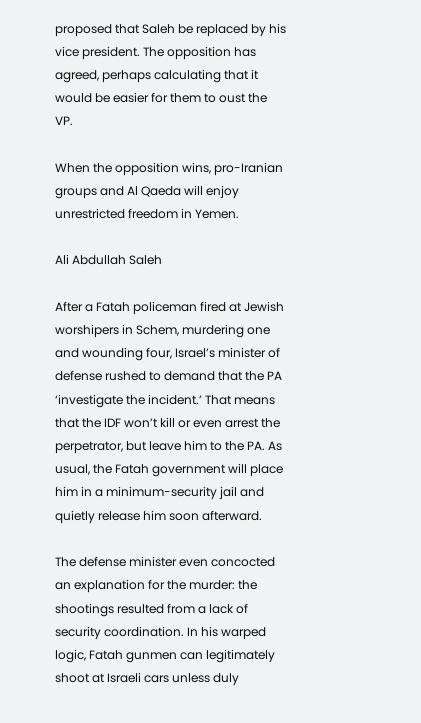proposed that Saleh be replaced by his vice president. The opposition has agreed, perhaps calculating that it would be easier for them to oust the VP.

When the opposition wins, pro-Iranian groups and Al Qaeda will enjoy unrestricted freedom in Yemen.

Ali Abdullah Saleh

After a Fatah policeman fired at Jewish worshipers in Schem, murdering one and wounding four, Israel’s minister of defense rushed to demand that the PA ‘investigate the incident.’ That means that the IDF won’t kill or even arrest the perpetrator, but leave him to the PA. As usual, the Fatah government will place him in a minimum-security jail and quietly release him soon afterward.

The defense minister even concocted an explanation for the murder: the shootings resulted from a lack of security coordination. In his warped logic, Fatah gunmen can legitimately shoot at Israeli cars unless duly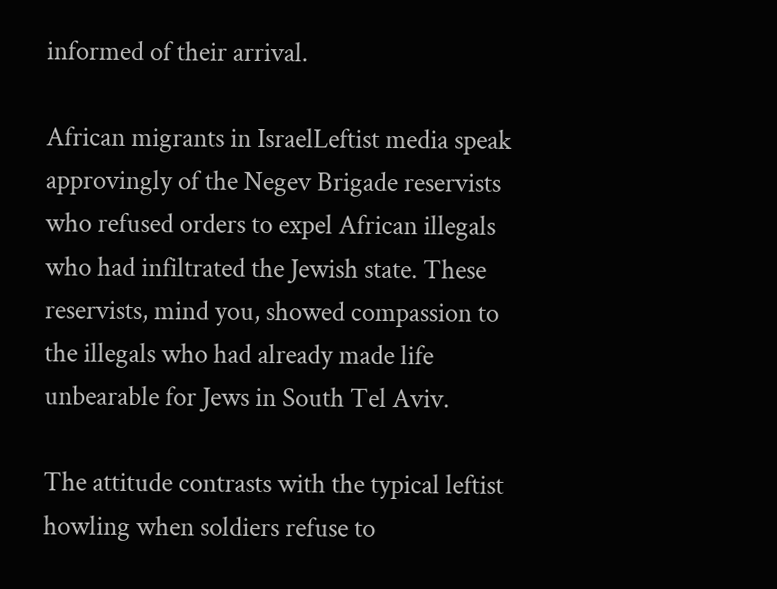informed of their arrival.

African migrants in IsraelLeftist media speak approvingly of the Negev Brigade reservists who refused orders to expel African illegals who had infiltrated the Jewish state. These reservists, mind you, showed compassion to the illegals who had already made life unbearable for Jews in South Tel Aviv.

The attitude contrasts with the typical leftist howling when soldiers refuse to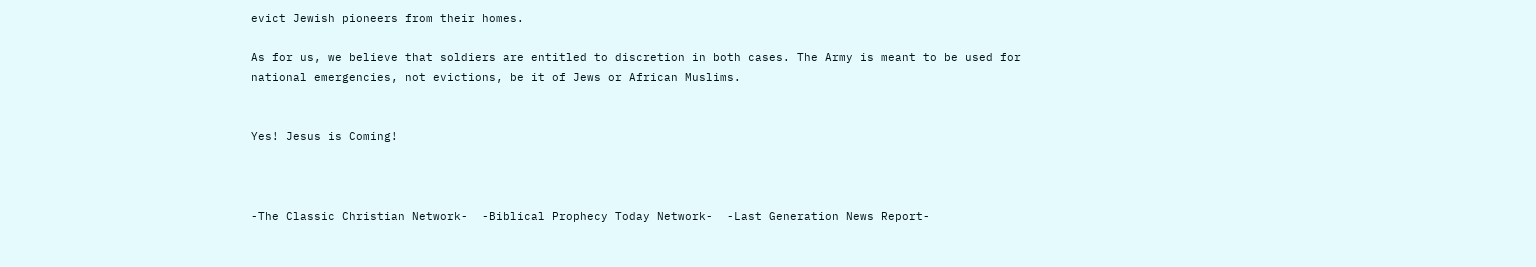evict Jewish pioneers from their homes.

As for us, we believe that soldiers are entitled to discretion in both cases. The Army is meant to be used for national emergencies, not evictions, be it of Jews or African Muslims.


Yes! Jesus is Coming!



-The Classic Christian Network-  -Biblical Prophecy Today Network-  -Last Generation News Report-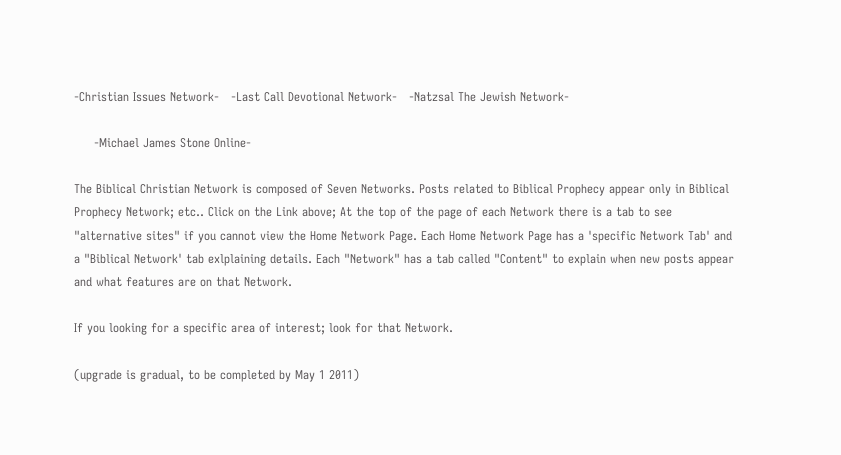-Christian Issues Network-   -Last Call Devotional Network-   -Natzsal The Jewish Network-

     -Michael James Stone Online-

The Biblical Christian Network is composed of Seven Networks. Posts related to Biblical Prophecy appear only in Biblical Prophecy Network; etc.. Click on the Link above; At the top of the page of each Network there is a tab to see "alternative sites" if you cannot view the Home Network Page. Each Home Network Page has a 'specific Network Tab' and a "Biblical Network' tab exlplaining details. Each "Network" has a tab called "Content" to explain when new posts appear and what features are on that Network.

If you looking for a specific area of interest; look for that Network.

(upgrade is gradual, to be completed by May 1 2011)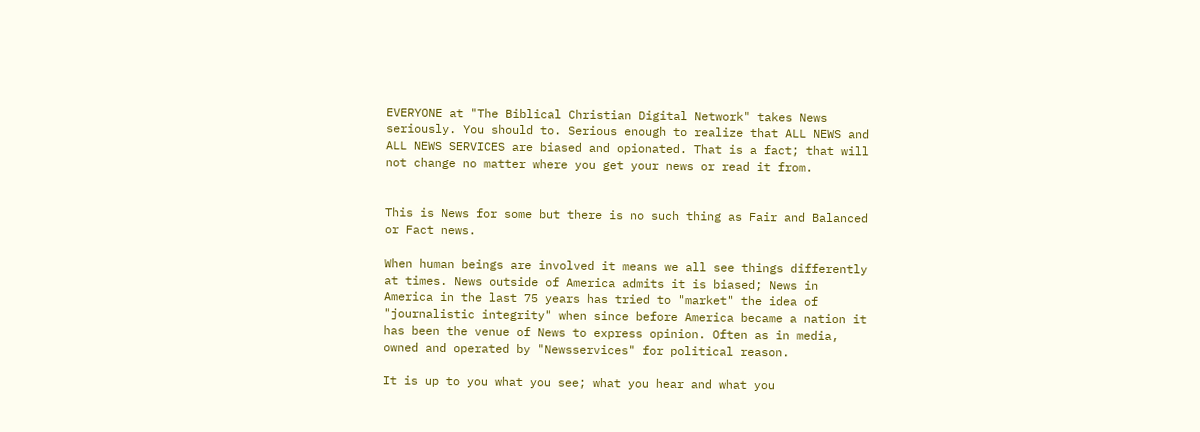EVERYONE at "The Biblical Christian Digital Network" takes News seriously. You should to. Serious enough to realize that ALL NEWS and ALL NEWS SERVICES are biased and opionated. That is a fact; that will not change no matter where you get your news or read it from.


This is News for some but there is no such thing as Fair and Balanced or Fact news.

When human beings are involved it means we all see things differently at times. News outside of America admits it is biased; News in America in the last 75 years has tried to "market" the idea of "journalistic integrity" when since before America became a nation it has been the venue of News to express opinion. Often as in media, owned and operated by "Newsservices" for political reason.

It is up to you what you see; what you hear and what you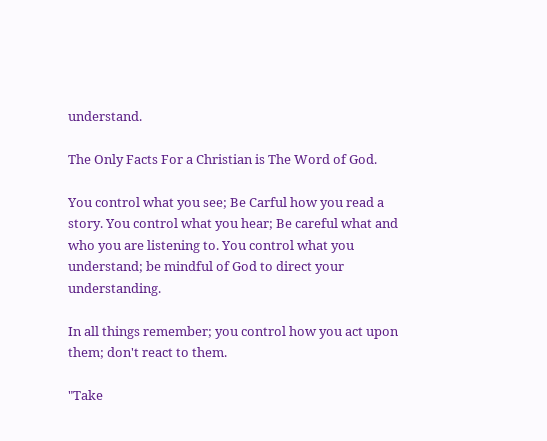understand.

The Only Facts For a Christian is The Word of God.

You control what you see; Be Carful how you read a story. You control what you hear; Be careful what and who you are listening to. You control what you understand; be mindful of God to direct your understanding.

In all things remember; you control how you act upon them; don't react to them.

"Take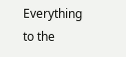Everything to the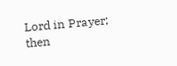Lord in Prayer; then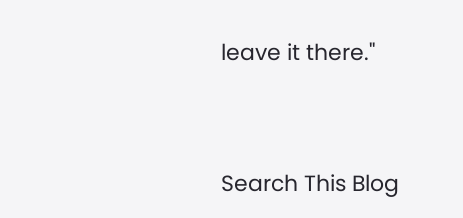leave it there."




Search This Blog